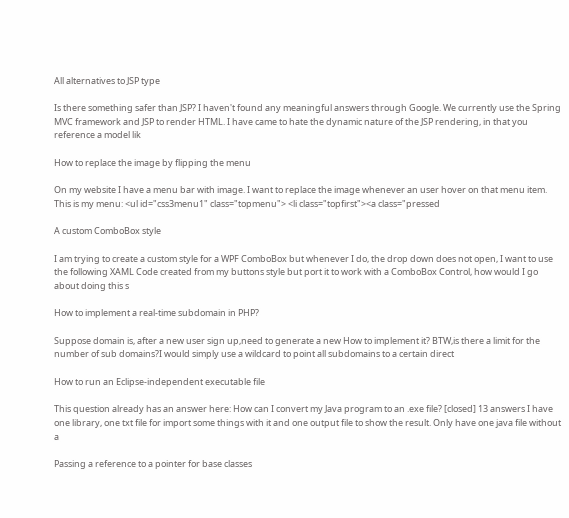All alternatives to JSP type

Is there something safer than JSP? I haven't found any meaningful answers through Google. We currently use the Spring MVC framework and JSP to render HTML. I have came to hate the dynamic nature of the JSP rendering, in that you reference a model lik

How to replace the image by flipping the menu

On my website I have a menu bar with image. I want to replace the image whenever an user hover on that menu item. This is my menu: <ul id="css3menu1" class="topmenu"> <li class="topfirst"><a class="pressed

A custom ComboBox style

I am trying to create a custom style for a WPF ComboBox but whenever I do, the drop down does not open, I want to use the following XAML Code created from my buttons style but port it to work with a ComboBox Control, how would I go about doing this s

How to implement a real-time subdomain in PHP?

Suppose domain is, after a new user sign up,need to generate a new How to implement it? BTW,is there a limit for the number of sub domains?I would simply use a wildcard to point all subdomains to a certain direct

How to run an Eclipse-independent executable file

This question already has an answer here: How can I convert my Java program to an .exe file? [closed] 13 answers I have one library, one txt file for import some things with it and one output file to show the result. Only have one java file without a

Passing a reference to a pointer for base classes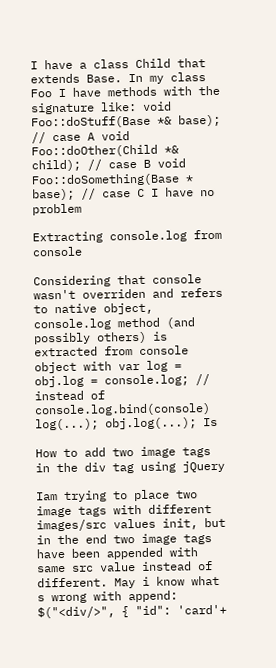I have a class Child that extends Base. In my class Foo I have methods with the signature like: void Foo::doStuff(Base *& base); // case A void Foo::doOther(Child *& child); // case B void Foo::doSomething(Base * base); // case C I have no problem

Extracting console.log from console

Considering that console wasn't overriden and refers to native object, console.log method (and possibly others) is extracted from console object with var log = obj.log = console.log; // instead of console.log.bind(console) log(...); obj.log(...); Is

How to add two image tags in the div tag using jQuery

Iam trying to place two image tags with different images/src values init, but in the end two image tags have been appended with same src value instead of different. May i know what s wrong with append: $("<div/>", { "id": 'card'+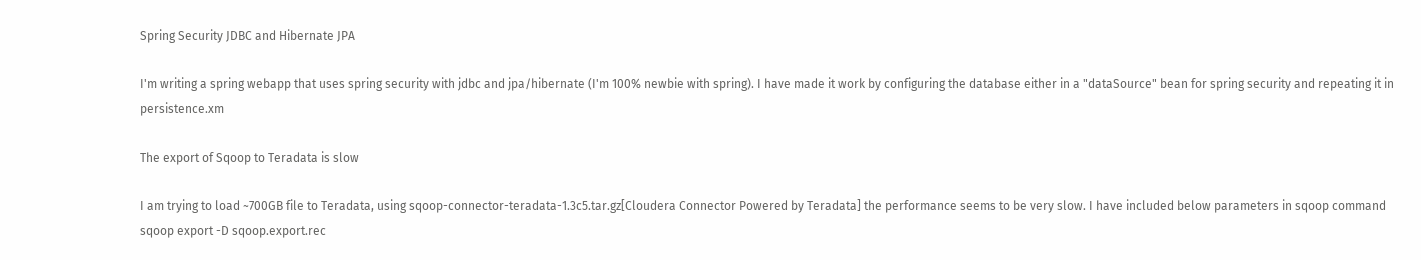Spring Security JDBC and Hibernate JPA

I'm writing a spring webapp that uses spring security with jdbc and jpa/hibernate (I'm 100% newbie with spring). I have made it work by configuring the database either in a "dataSource" bean for spring security and repeating it in persistence.xm

The export of Sqoop to Teradata is slow

I am trying to load ~700GB file to Teradata, using sqoop-connector-teradata-1.3c5.tar.gz[Cloudera Connector Powered by Teradata] the performance seems to be very slow. I have included below parameters in sqoop command sqoop export -D sqoop.export.rec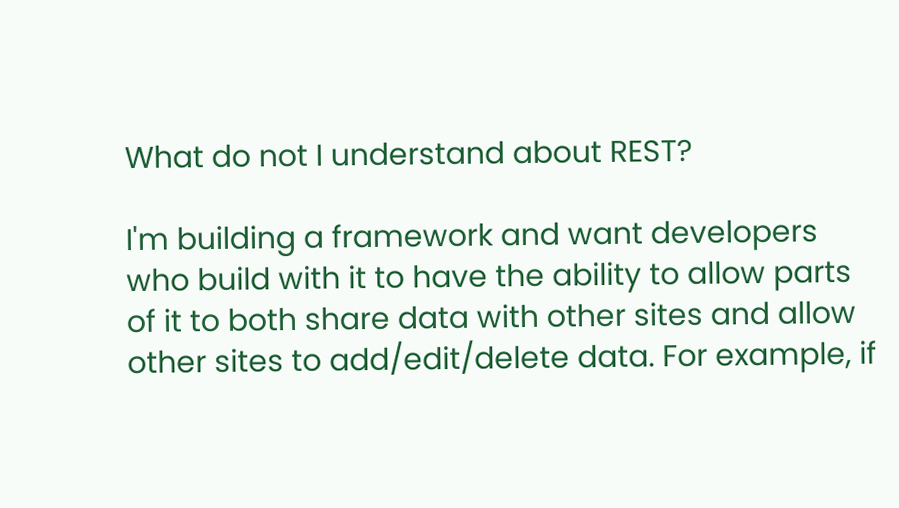What do not I understand about REST?

I'm building a framework and want developers who build with it to have the ability to allow parts of it to both share data with other sites and allow other sites to add/edit/delete data. For example, if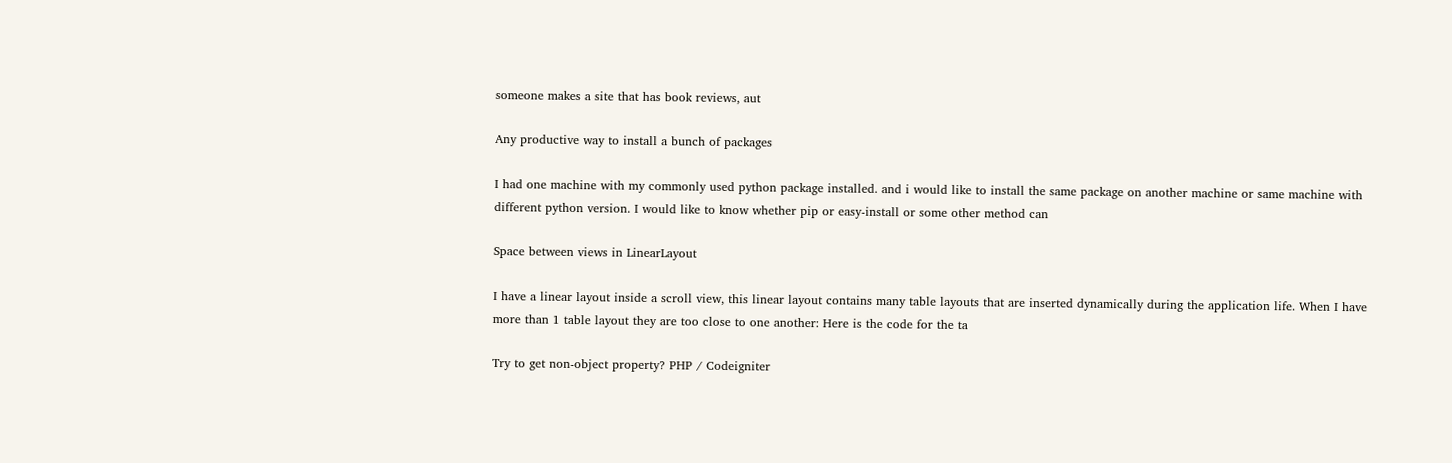someone makes a site that has book reviews, aut

Any productive way to install a bunch of packages

I had one machine with my commonly used python package installed. and i would like to install the same package on another machine or same machine with different python version. I would like to know whether pip or easy-install or some other method can

Space between views in LinearLayout

I have a linear layout inside a scroll view, this linear layout contains many table layouts that are inserted dynamically during the application life. When I have more than 1 table layout they are too close to one another: Here is the code for the ta

Try to get non-object property? PHP / Codeigniter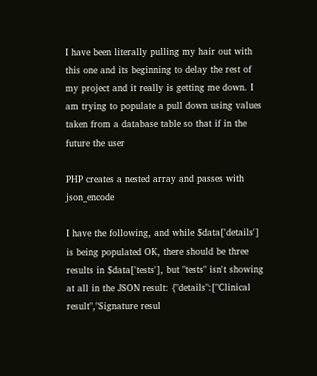I have been literally pulling my hair out with this one and its beginning to delay the rest of my project and it really is getting me down. I am trying to populate a pull down using values taken from a database table so that if in the future the user

PHP creates a nested array and passes with json_encode

I have the following, and while $data['details'] is being populated OK, there should be three results in $data['tests'], but "tests" isn't showing at all in the JSON result: {"details":["Clinical result","Signature resul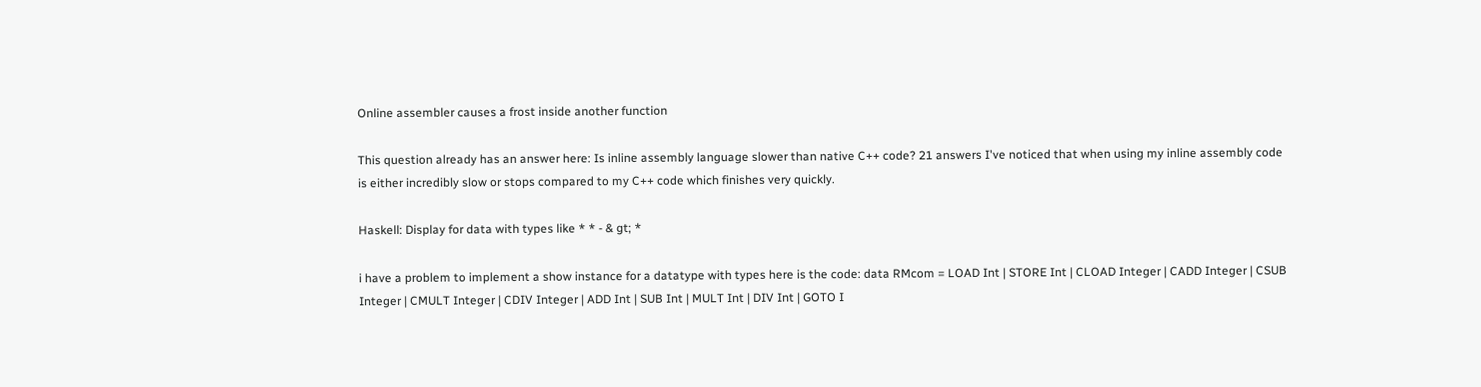Online assembler causes a frost inside another function

This question already has an answer here: Is inline assembly language slower than native C++ code? 21 answers I've noticed that when using my inline assembly code is either incredibly slow or stops compared to my C++ code which finishes very quickly.

Haskell: Display for data with types like * * - & gt; *

i have a problem to implement a show instance for a datatype with types here is the code: data RMcom = LOAD Int | STORE Int | CLOAD Integer | CADD Integer | CSUB Integer | CMULT Integer | CDIV Integer | ADD Int | SUB Int | MULT Int | DIV Int | GOTO I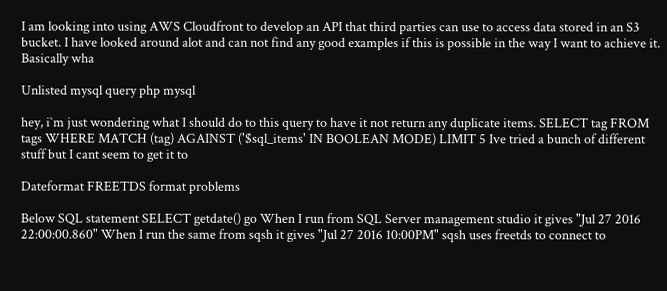I am looking into using AWS Cloudfront to develop an API that third parties can use to access data stored in an S3 bucket. I have looked around alot and can not find any good examples if this is possible in the way I want to achieve it. Basically wha

Unlisted mysql query php mysql

hey, i`m just wondering what I should do to this query to have it not return any duplicate items. SELECT tag FROM tags WHERE MATCH (tag) AGAINST ('$sql_items' IN BOOLEAN MODE) LIMIT 5 Ive tried a bunch of different stuff but I cant seem to get it to

Dateformat FREETDS format problems

Below SQL statement SELECT getdate() go When I run from SQL Server management studio it gives "Jul 27 2016 22:00:00.860" When I run the same from sqsh it gives "Jul 27 2016 10:00PM" sqsh uses freetds to connect to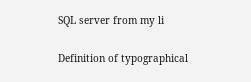SQL server from my li

Definition of typographical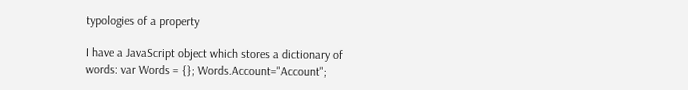typologies of a property

I have a JavaScript object which stores a dictionary of words: var Words = {}; Words.Account="Account";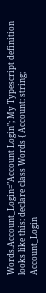Words.Account_Login="Account Login"; My Typescript definition looks like this: declare class Words { Account: string; Account_Login